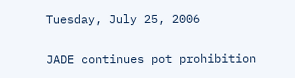Tuesday, July 25, 2006

JADE continues pot prohibition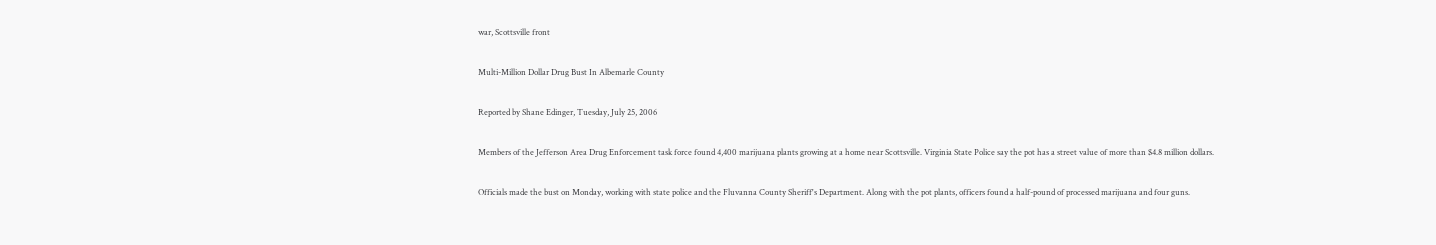war, Scottsville front

Multi-Million Dollar Drug Bust In Albemarle County

Reported by Shane Edinger, Tuesday, July 25, 2006

Members of the Jefferson Area Drug Enforcement task force found 4,400 marijuana plants growing at a home near Scottsville. Virginia State Police say the pot has a street value of more than $4.8 million dollars.

Officials made the bust on Monday, working with state police and the Fluvanna County Sheriff's Department. Along with the pot plants, officers found a half-pound of processed marijuana and four guns.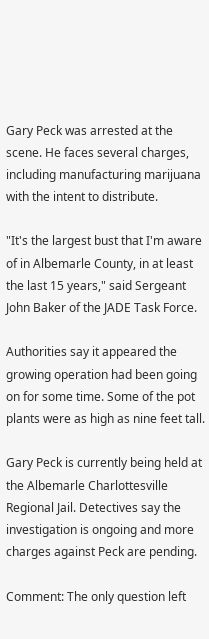Gary Peck was arrested at the scene. He faces several charges, including manufacturing marijuana with the intent to distribute.

"It's the largest bust that I'm aware of in Albemarle County, in at least the last 15 years," said Sergeant John Baker of the JADE Task Force.

Authorities say it appeared the growing operation had been going on for some time. Some of the pot plants were as high as nine feet tall.

Gary Peck is currently being held at the Albemarle Charlottesville Regional Jail. Detectives say the investigation is ongoing and more charges against Peck are pending.

Comment: The only question left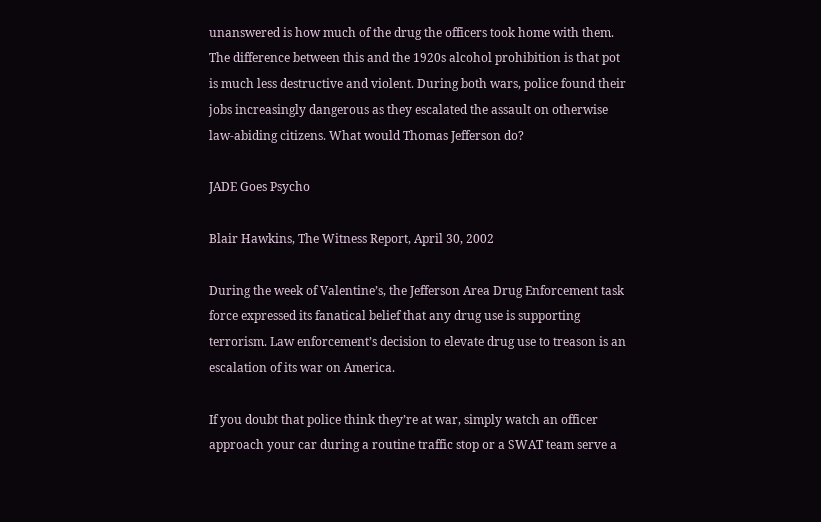unanswered is how much of the drug the officers took home with them. The difference between this and the 1920s alcohol prohibition is that pot is much less destructive and violent. During both wars, police found their jobs increasingly dangerous as they escalated the assault on otherwise law-abiding citizens. What would Thomas Jefferson do?

JADE Goes Psycho

Blair Hawkins, The Witness Report, April 30, 2002

During the week of Valentine’s, the Jefferson Area Drug Enforcement task force expressed its fanatical belief that any drug use is supporting terrorism. Law enforcement’s decision to elevate drug use to treason is an escalation of its war on America.

If you doubt that police think they’re at war, simply watch an officer approach your car during a routine traffic stop or a SWAT team serve a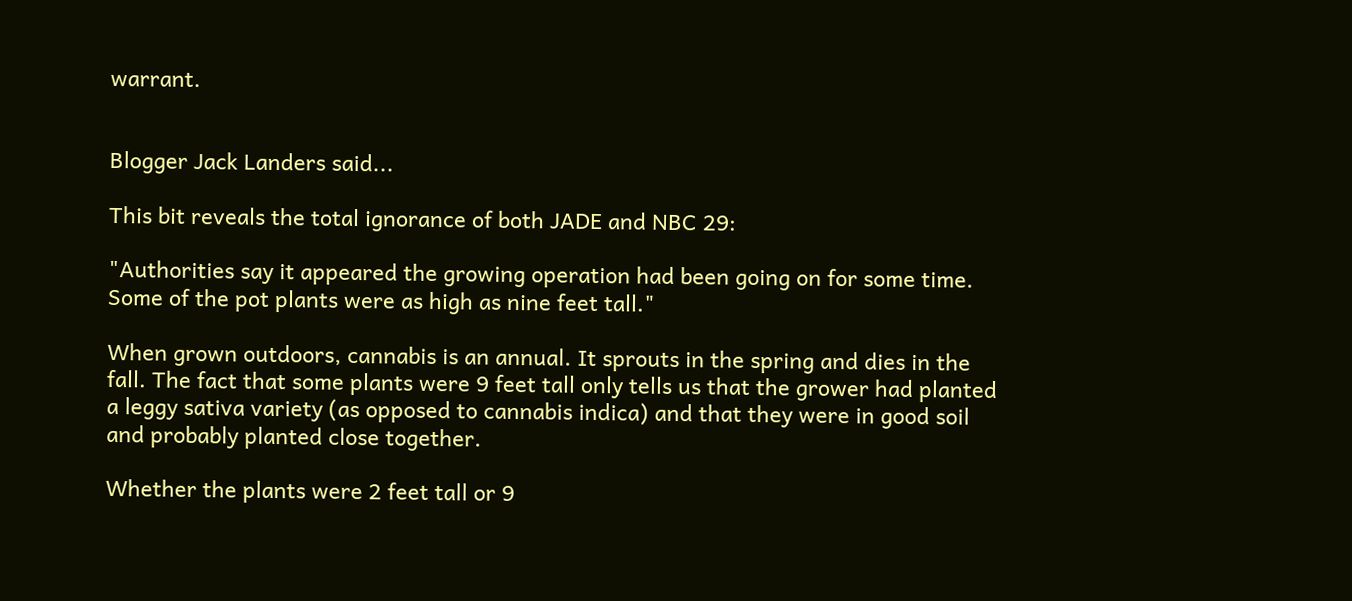warrant.


Blogger Jack Landers said...

This bit reveals the total ignorance of both JADE and NBC 29:

"Authorities say it appeared the growing operation had been going on for some time. Some of the pot plants were as high as nine feet tall."

When grown outdoors, cannabis is an annual. It sprouts in the spring and dies in the fall. The fact that some plants were 9 feet tall only tells us that the grower had planted a leggy sativa variety (as opposed to cannabis indica) and that they were in good soil and probably planted close together.

Whether the plants were 2 feet tall or 9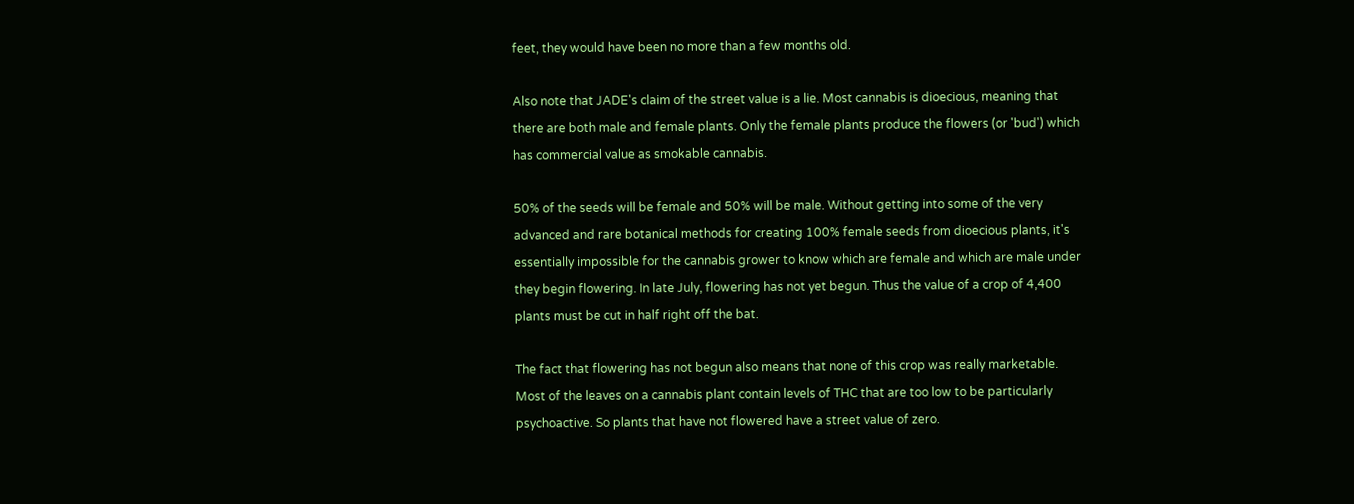feet, they would have been no more than a few months old.

Also note that JADE's claim of the street value is a lie. Most cannabis is dioecious, meaning that there are both male and female plants. Only the female plants produce the flowers (or 'bud') which has commercial value as smokable cannabis.

50% of the seeds will be female and 50% will be male. Without getting into some of the very advanced and rare botanical methods for creating 100% female seeds from dioecious plants, it's essentially impossible for the cannabis grower to know which are female and which are male under they begin flowering. In late July, flowering has not yet begun. Thus the value of a crop of 4,400 plants must be cut in half right off the bat.

The fact that flowering has not begun also means that none of this crop was really marketable. Most of the leaves on a cannabis plant contain levels of THC that are too low to be particularly psychoactive. So plants that have not flowered have a street value of zero.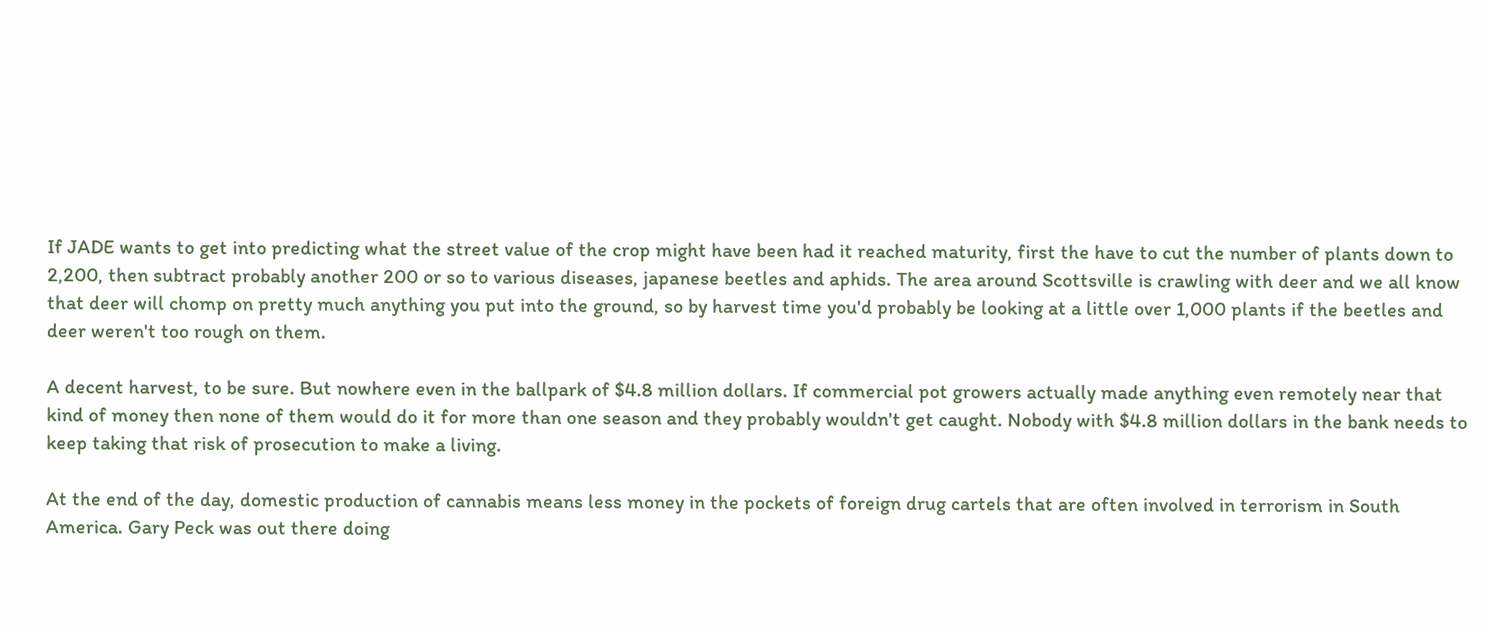If JADE wants to get into predicting what the street value of the crop might have been had it reached maturity, first the have to cut the number of plants down to 2,200, then subtract probably another 200 or so to various diseases, japanese beetles and aphids. The area around Scottsville is crawling with deer and we all know that deer will chomp on pretty much anything you put into the ground, so by harvest time you'd probably be looking at a little over 1,000 plants if the beetles and deer weren't too rough on them.

A decent harvest, to be sure. But nowhere even in the ballpark of $4.8 million dollars. If commercial pot growers actually made anything even remotely near that kind of money then none of them would do it for more than one season and they probably wouldn't get caught. Nobody with $4.8 million dollars in the bank needs to keep taking that risk of prosecution to make a living.

At the end of the day, domestic production of cannabis means less money in the pockets of foreign drug cartels that are often involved in terrorism in South America. Gary Peck was out there doing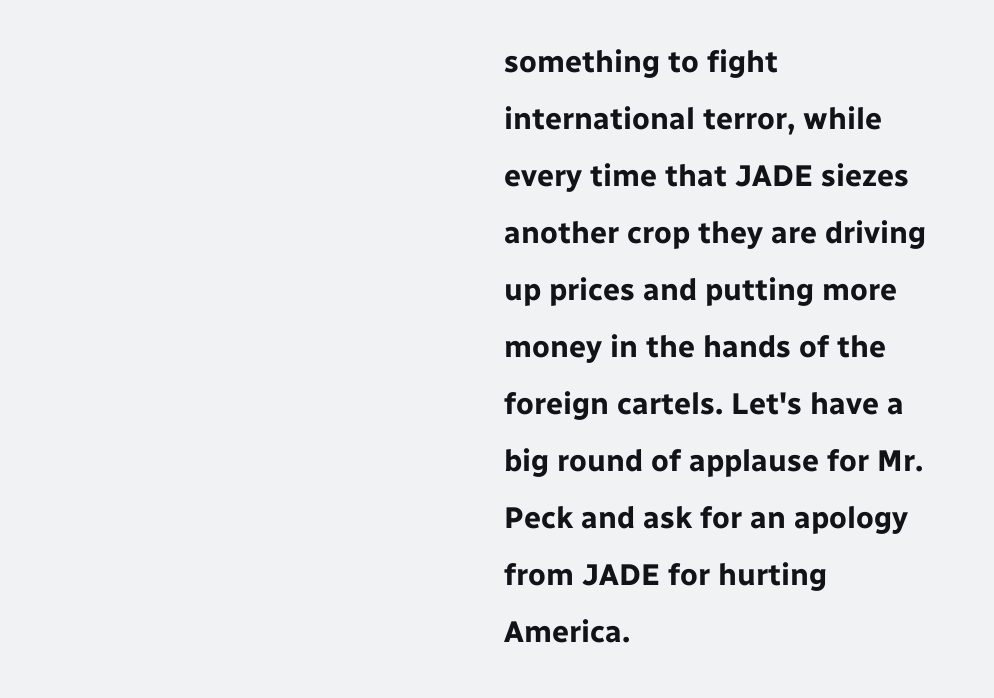something to fight international terror, while every time that JADE siezes another crop they are driving up prices and putting more money in the hands of the foreign cartels. Let's have a big round of applause for Mr. Peck and ask for an apology from JADE for hurting America.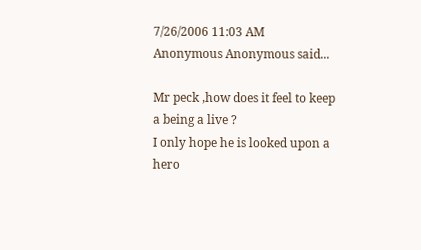7/26/2006 11:03 AM
Anonymous Anonymous said...

Mr peck ,how does it feel to keep a being a live ?
I only hope he is looked upon a hero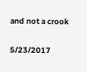and not a crook

5/23/2017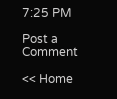7:25 PM

Post a Comment

<< Home